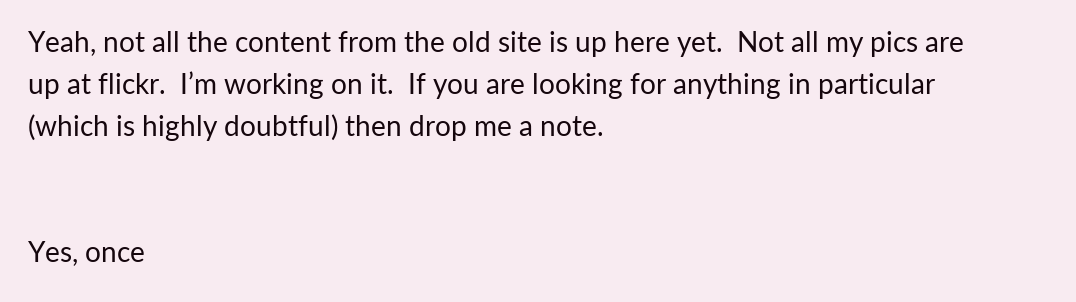Yeah, not all the content from the old site is up here yet.  Not all my pics are up at flickr.  I’m working on it.  If you are looking for anything in particular (which is highly doubtful) then drop me a note.


Yes, once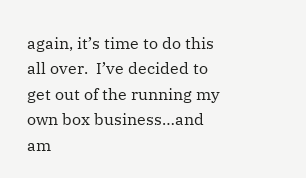again, it’s time to do this all over.  I’ve decided to get out of the running my own box business…and am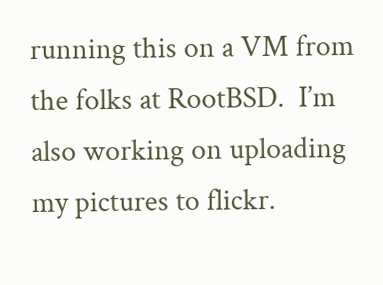running this on a VM from the folks at RootBSD.  I’m also working on uploading my pictures to flickr.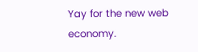Yay for the new web economy.